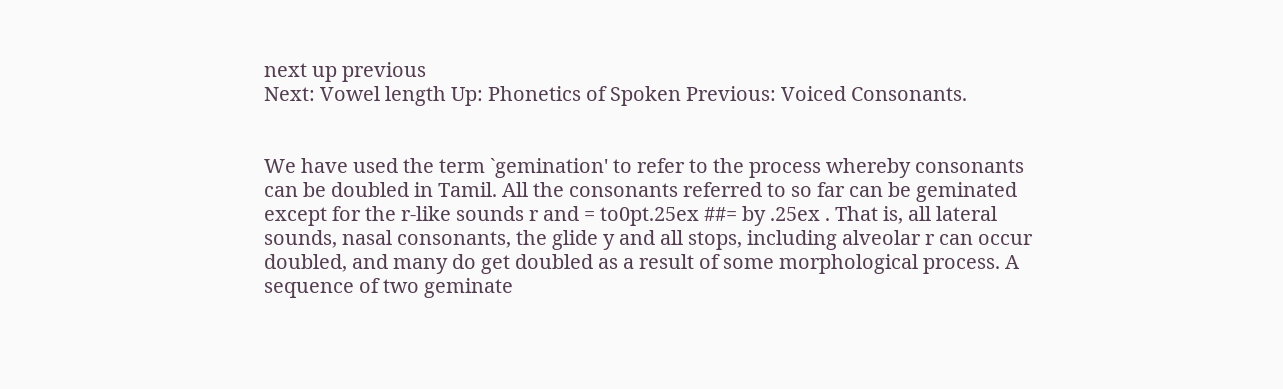next up previous
Next: Vowel length Up: Phonetics of Spoken Previous: Voiced Consonants.


We have used the term `gemination' to refer to the process whereby consonants can be doubled in Tamil. All the consonants referred to so far can be geminated except for the r-like sounds r and = to0pt.25ex ##= by .25ex . That is, all lateral sounds, nasal consonants, the glide y and all stops, including alveolar r can occur doubled, and many do get doubled as a result of some morphological process. A sequence of two geminate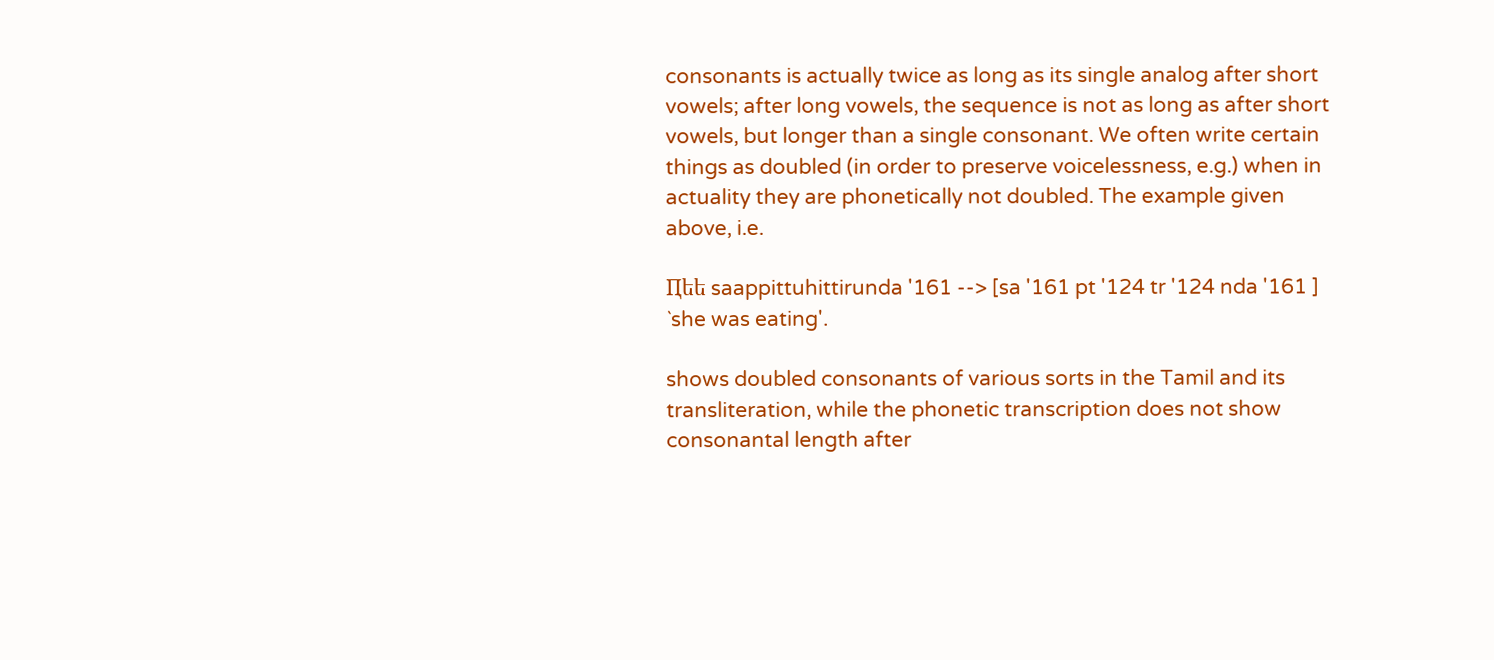consonants is actually twice as long as its single analog after short vowels; after long vowels, the sequence is not as long as after short vowels, but longer than a single consonant. We often write certain things as doubled (in order to preserve voicelessness, e.g.) when in actuality they are phonetically not doubled. The example given above, i.e.

Ԥեե saappittuhittirunda '161 --> [sa '161 pt '124 tr '124 nda '161 ] `she was eating'.

shows doubled consonants of various sorts in the Tamil and its transliteration, while the phonetic transcription does not show consonantal length after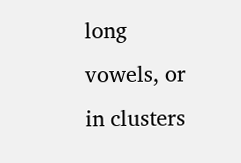long vowels, or in clusters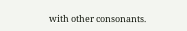with other consonants.